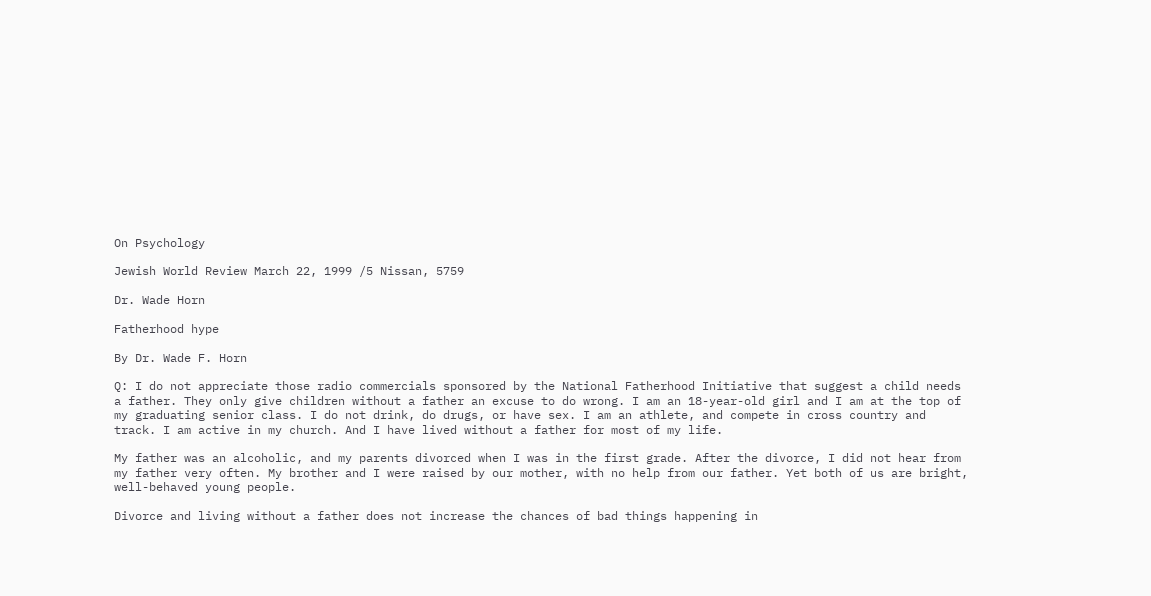On Psychology

Jewish World Review March 22, 1999 /5 Nissan, 5759

Dr. Wade Horn

Fatherhood hype

By Dr. Wade F. Horn

Q: I do not appreciate those radio commercials sponsored by the National Fatherhood Initiative that suggest a child needs a father. They only give children without a father an excuse to do wrong. I am an 18-year-old girl and I am at the top of my graduating senior class. I do not drink, do drugs, or have sex. I am an athlete, and compete in cross country and track. I am active in my church. And I have lived without a father for most of my life.

My father was an alcoholic, and my parents divorced when I was in the first grade. After the divorce, I did not hear from my father very often. My brother and I were raised by our mother, with no help from our father. Yet both of us are bright, well-behaved young people.

Divorce and living without a father does not increase the chances of bad things happening in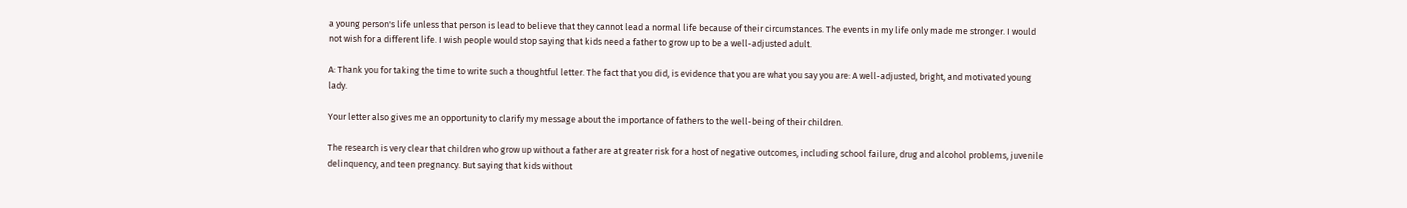a young person's life unless that person is lead to believe that they cannot lead a normal life because of their circumstances. The events in my life only made me stronger. I would not wish for a different life. I wish people would stop saying that kids need a father to grow up to be a well-adjusted adult.

A: Thank you for taking the time to write such a thoughtful letter. The fact that you did, is evidence that you are what you say you are: A well-adjusted, bright, and motivated young lady.

Your letter also gives me an opportunity to clarify my message about the importance of fathers to the well-being of their children.

The research is very clear that children who grow up without a father are at greater risk for a host of negative outcomes, including school failure, drug and alcohol problems, juvenile delinquency, and teen pregnancy. But saying that kids without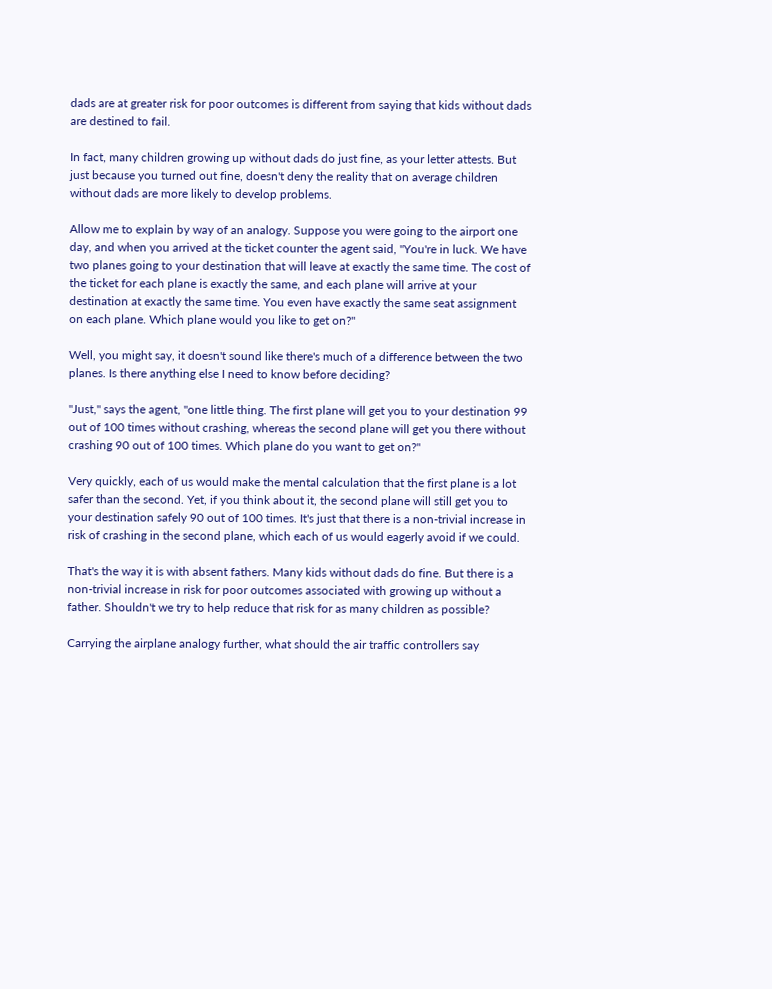dads are at greater risk for poor outcomes is different from saying that kids without dads are destined to fail.

In fact, many children growing up without dads do just fine, as your letter attests. But just because you turned out fine, doesn't deny the reality that on average children without dads are more likely to develop problems.

Allow me to explain by way of an analogy. Suppose you were going to the airport one day, and when you arrived at the ticket counter the agent said, "You're in luck. We have two planes going to your destination that will leave at exactly the same time. The cost of the ticket for each plane is exactly the same, and each plane will arrive at your destination at exactly the same time. You even have exactly the same seat assignment on each plane. Which plane would you like to get on?"

Well, you might say, it doesn't sound like there's much of a difference between the two planes. Is there anything else I need to know before deciding?

"Just," says the agent, "one little thing. The first plane will get you to your destination 99 out of 100 times without crashing, whereas the second plane will get you there without crashing 90 out of 100 times. Which plane do you want to get on?"

Very quickly, each of us would make the mental calculation that the first plane is a lot safer than the second. Yet, if you think about it, the second plane will still get you to your destination safely 90 out of 100 times. It's just that there is a non-trivial increase in risk of crashing in the second plane, which each of us would eagerly avoid if we could.

That's the way it is with absent fathers. Many kids without dads do fine. But there is a non-trivial increase in risk for poor outcomes associated with growing up without a father. Shouldn't we try to help reduce that risk for as many children as possible?

Carrying the airplane analogy further, what should the air traffic controllers say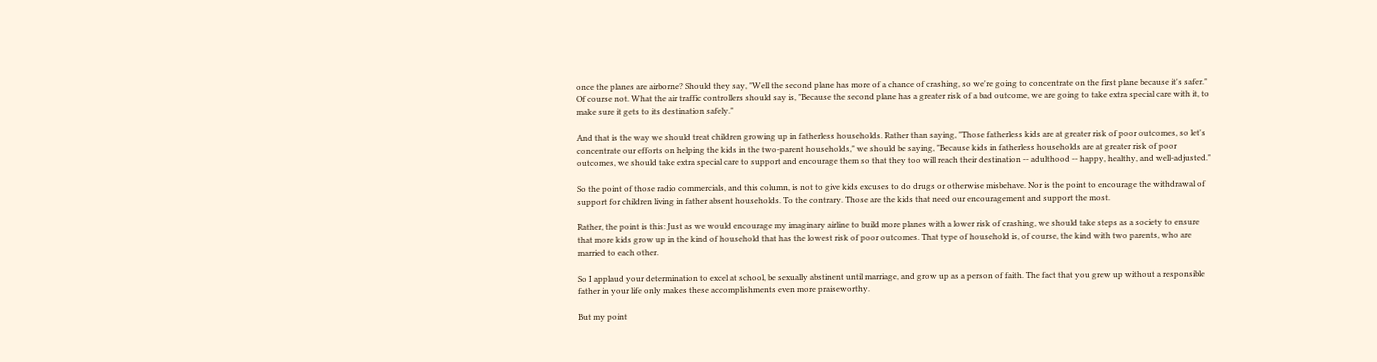once the planes are airborne? Should they say, "Well the second plane has more of a chance of crashing, so we're going to concentrate on the first plane because it's safer." Of course not. What the air traffic controllers should say is, "Because the second plane has a greater risk of a bad outcome, we are going to take extra special care with it, to make sure it gets to its destination safely."

And that is the way we should treat children growing up in fatherless households. Rather than saying, "Those fatherless kids are at greater risk of poor outcomes, so let's concentrate our efforts on helping the kids in the two-parent households," we should be saying, "Because kids in fatherless households are at greater risk of poor outcomes, we should take extra special care to support and encourage them so that they too will reach their destination -- adulthood -- happy, healthy, and well-adjusted."

So the point of those radio commercials, and this column, is not to give kids excuses to do drugs or otherwise misbehave. Nor is the point to encourage the withdrawal of support for children living in father absent households. To the contrary. Those are the kids that need our encouragement and support the most.

Rather, the point is this: Just as we would encourage my imaginary airline to build more planes with a lower risk of crashing, we should take steps as a society to ensure that more kids grow up in the kind of household that has the lowest risk of poor outcomes. That type of household is, of course, the kind with two parents, who are married to each other.

So I applaud your determination to excel at school, be sexually abstinent until marriage, and grow up as a person of faith. The fact that you grew up without a responsible father in your life only makes these accomplishments even more praiseworthy.

But my point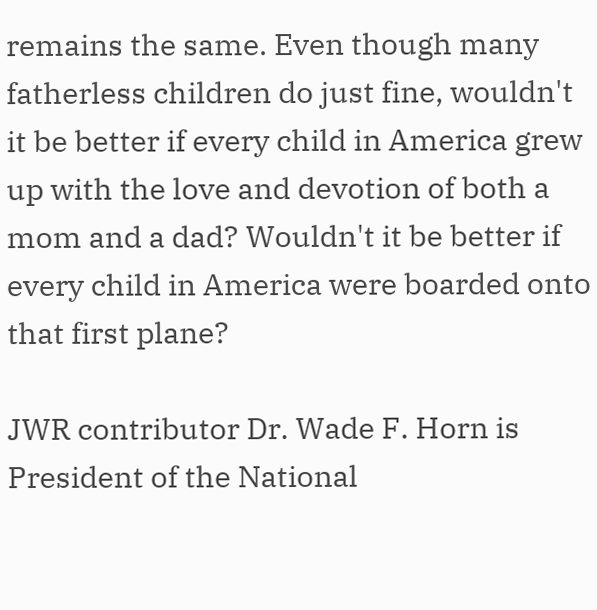remains the same. Even though many fatherless children do just fine, wouldn't it be better if every child in America grew up with the love and devotion of both a mom and a dad? Wouldn't it be better if every child in America were boarded onto that first plane?

JWR contributor Dr. Wade F. Horn is President of the National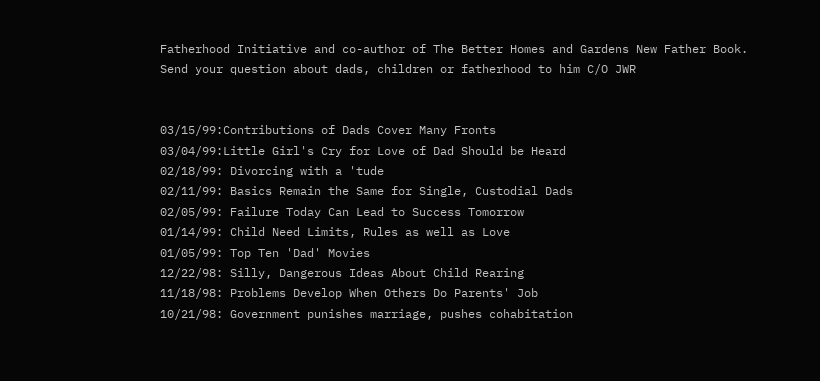Fatherhood Initiative and co-author of The Better Homes and Gardens New Father Book. Send your question about dads, children or fatherhood to him C/O JWR


03/15/99:Contributions of Dads Cover Many Fronts
03/04/99:Little Girl's Cry for Love of Dad Should be Heard
02/18/99: Divorcing with a 'tude
02/11/99: Basics Remain the Same for Single, Custodial Dads
02/05/99: Failure Today Can Lead to Success Tomorrow
01/14/99: Child Need Limits, Rules as well as Love
01/05/99: Top Ten 'Dad' Movies
12/22/98: Silly, Dangerous Ideas About Child Rearing
11/18/98: Problems Develop When Others Do Parents' Job
10/21/98: Government punishes marriage, pushes cohabitation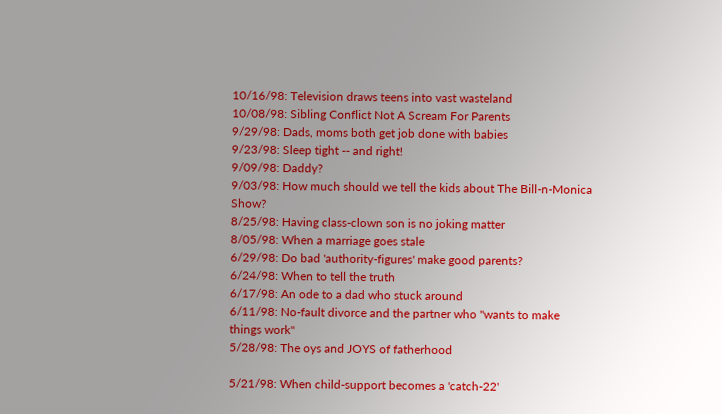10/16/98: Television draws teens into vast wasteland
10/08/98: Sibling Conflict Not A Scream For Parents
9/29/98: Dads, moms both get job done with babies
9/23/98: Sleep tight -- and right!
9/09/98: Daddy?
9/03/98: How much should we tell the kids about The Bill-n-Monica Show?
8/25/98: Having class-clown son is no joking matter
8/05/98: When a marriage goes stale
6/29/98: Do bad 'authority-figures' make good parents?
6/24/98: When to tell the truth
6/17/98: An ode to a dad who stuck around
6/11/98: No-fault divorce and the partner who "wants to make things work"
5/28/98: The oys and JOYS of fatherhood

5/21/98: When child-support becomes a 'catch-22'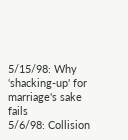5/15/98: Why ‘shacking-up' for marriage's sake fails
5/6/98: Collision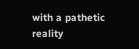with a pathetic reality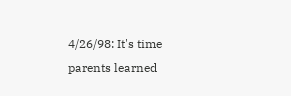4/26/98: It's time parents learned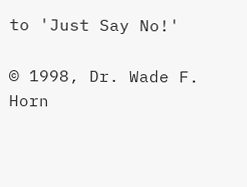to 'Just Say No!'

© 1998, Dr. Wade F. Horn